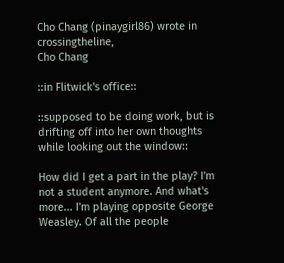Cho Chang (pinaygirl86) wrote in crossingtheline,
Cho Chang

::in Flitwick's office::

::supposed to be doing work, but is drifting off into her own thoughts while looking out the window::

How did I get a part in the play? I'm not a student anymore. And what's more... I'm playing opposite George Weasley. Of all the people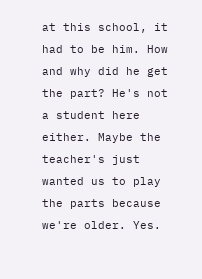at this school, it had to be him. How and why did he get the part? He's not a student here either. Maybe the teacher's just wanted us to play the parts because we're older. Yes.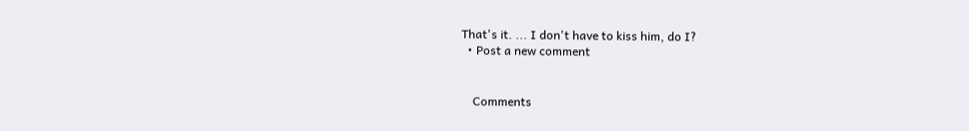That's it. ... I don't have to kiss him, do I?
  • Post a new comment


    Comments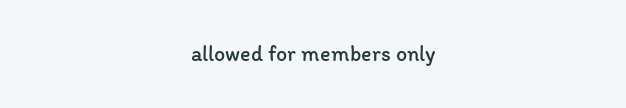allowed for members only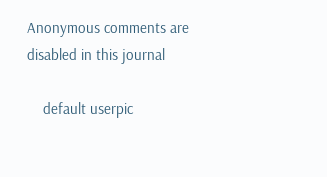Anonymous comments are disabled in this journal

    default userpic